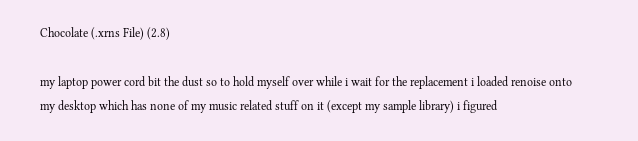Chocolate (.xrns File) (2.8)

my laptop power cord bit the dust so to hold myself over while i wait for the replacement i loaded renoise onto my desktop which has none of my music related stuff on it (except my sample library) i figured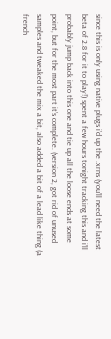since this is only using native plugs i’d up the .xrns (you’ll need the latest beta of 2.8 for it to play!) spent a few hours tonight tracking this and i’ll probably jump back into this one and tie up all the loose ends at some point, but for the most part it’s complete. (version 2, got rid of unused samples and tweaked the mix a bit, also added a bit of a lead like thing (a french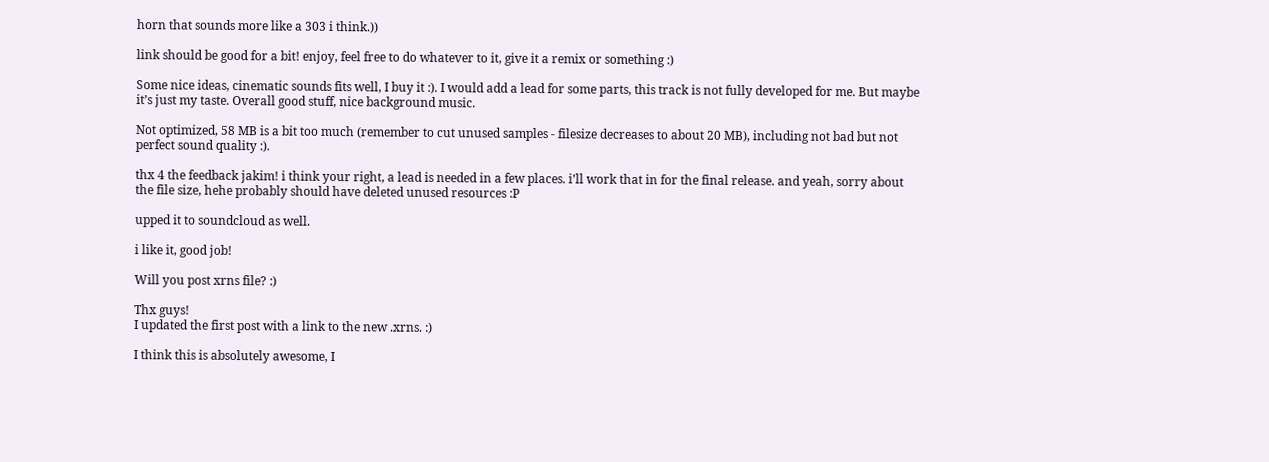horn that sounds more like a 303 i think.))

link should be good for a bit! enjoy, feel free to do whatever to it, give it a remix or something :)

Some nice ideas, cinematic sounds fits well, I buy it :). I would add a lead for some parts, this track is not fully developed for me. But maybe it’s just my taste. Overall good stuff, nice background music.

Not optimized, 58 MB is a bit too much (remember to cut unused samples - filesize decreases to about 20 MB), including not bad but not perfect sound quality :).

thx 4 the feedback jakim! i think your right, a lead is needed in a few places. i’ll work that in for the final release. and yeah, sorry about the file size, hehe probably should have deleted unused resources :P

upped it to soundcloud as well.

i like it, good job!

Will you post xrns file? :)

Thx guys!
I updated the first post with a link to the new .xrns. :)

I think this is absolutely awesome, I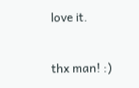love it.

thx man! :)